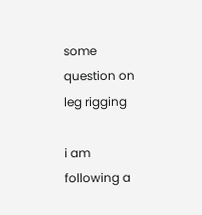some question on leg rigging

i am following a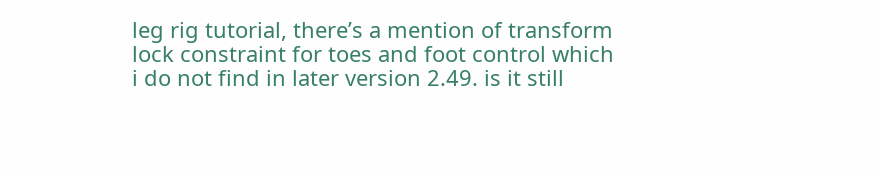leg rig tutorial, there’s a mention of transform lock constraint for toes and foot control which i do not find in later version 2.49. is it still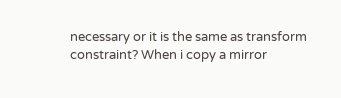necessary or it is the same as transform constraint? When i copy a mirror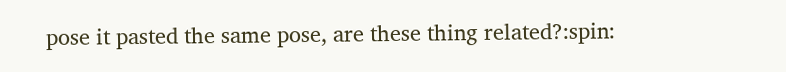pose it pasted the same pose, are these thing related?:spin: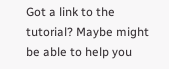Got a link to the tutorial? Maybe might be able to help you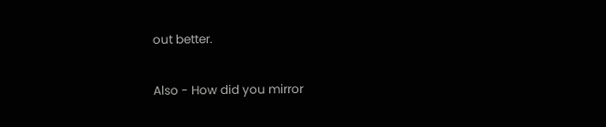out better.

Also - How did you mirror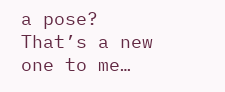a pose? That’s a new one to me…